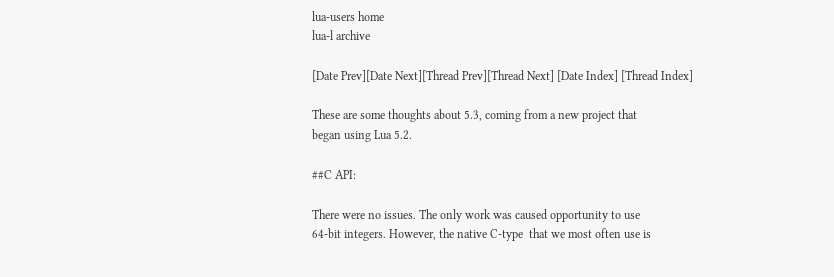lua-users home
lua-l archive

[Date Prev][Date Next][Thread Prev][Thread Next] [Date Index] [Thread Index]

These are some thoughts about 5.3, coming from a new project that
began using Lua 5.2.

##C API:

There were no issues. The only work was caused opportunity to use
64-bit integers. However, the native C-type  that we most often use is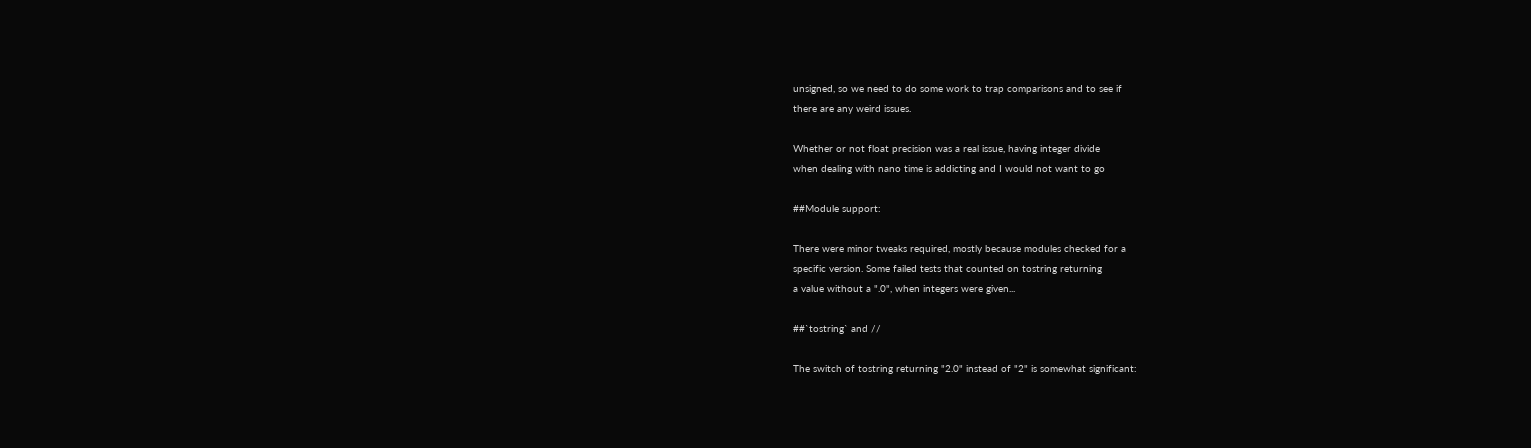unsigned, so we need to do some work to trap comparisons and to see if
there are any weird issues.

Whether or not float precision was a real issue, having integer divide
when dealing with nano time is addicting and I would not want to go

##Module support:

There were minor tweaks required, mostly because modules checked for a
specific version. Some failed tests that counted on tostring returning
a value without a ".0", when integers were given...

##`tostring` and //

The switch of tostring returning "2.0" instead of "2" is somewhat significant: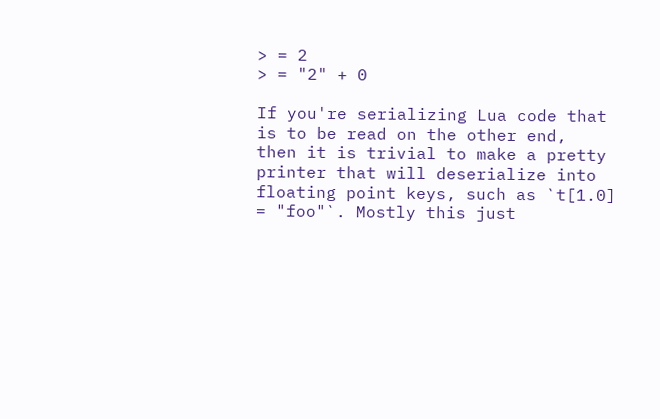> = 2
> = "2" + 0

If you're serializing Lua code that is to be read on the other end,
then it is trivial to make a pretty printer that will deserialize into
floating point keys, such as `t[1.0] = "foo"`. Mostly this just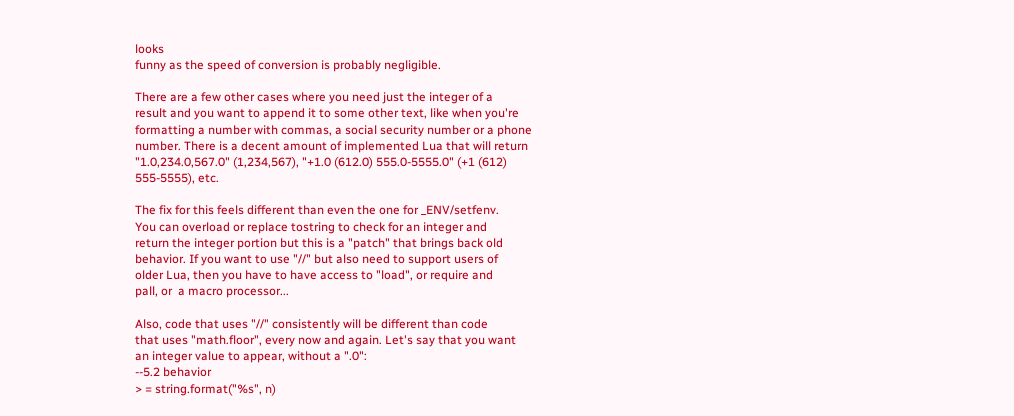looks
funny as the speed of conversion is probably negligible.

There are a few other cases where you need just the integer of a
result and you want to append it to some other text, like when you're
formatting a number with commas, a social security number or a phone
number. There is a decent amount of implemented Lua that will return
"1.0,234.0,567.0" (1,234,567), "+1.0 (612.0) 555.0-5555.0" (+1 (612)
555-5555), etc.

The fix for this feels different than even the one for _ENV/setfenv.
You can overload or replace tostring to check for an integer and
return the integer portion but this is a "patch" that brings back old
behavior. If you want to use "//" but also need to support users of
older Lua, then you have to have access to "load", or require and
pall, or  a macro processor...

Also, code that uses "//" consistently will be different than code
that uses "math.floor", every now and again. Let's say that you want
an integer value to appear, without a ".0":
--5.2 behavior
> = string.format("%s", n)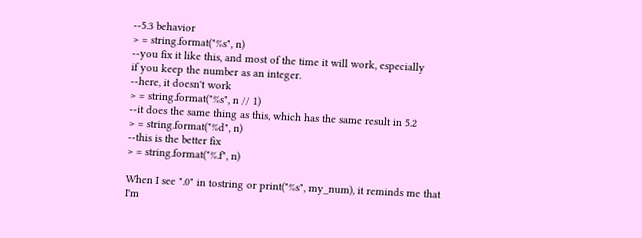--5.3 behavior
> = string.format("%s", n)
--you fix it like this, and most of the time it will work, especially
if you keep the number as an integer.
--here, it doesn't work
> = string.format("%s", n // 1)
--it does the same thing as this, which has the same result in 5.2
> = string.format("%d", n)
--this is the better fix
> = string.format("%.f", n)

When I see ".0" in tostring or print("%s", my_num), it reminds me that
I'm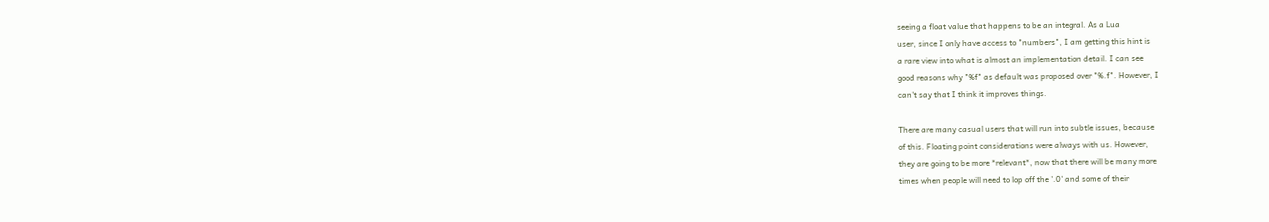seeing a float value that happens to be an integral. As a Lua
user, since I only have access to "numbers", I am getting this hint is
a rare view into what is almost an implementation detail. I can see
good reasons why "%f" as default was proposed over "%.f". However, I
can't say that I think it improves things.

There are many casual users that will run into subtle issues, because
of this. Floating point considerations were always with us. However,
they are going to be more *relevant*, now that there will be many more
times when people will need to lop off the '.0' and some of their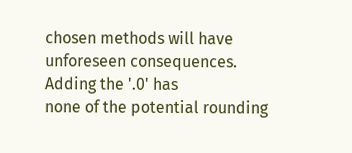chosen methods will have unforeseen consequences. Adding the '.0' has
none of the potential rounding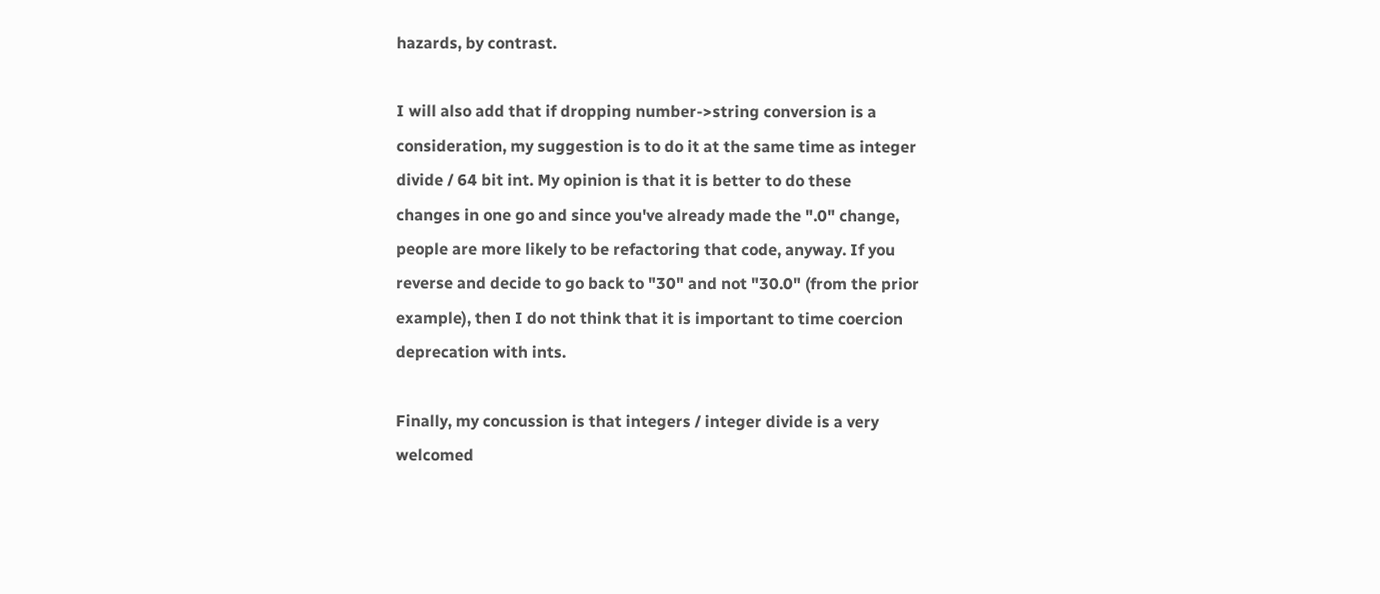hazards, by contrast.

I will also add that if dropping number->string conversion is a
consideration, my suggestion is to do it at the same time as integer
divide / 64 bit int. My opinion is that it is better to do these
changes in one go and since you've already made the ".0" change,
people are more likely to be refactoring that code, anyway. If you
reverse and decide to go back to "30" and not "30.0" (from the prior
example), then I do not think that it is important to time coercion
deprecation with ints.

Finally, my concussion is that integers / integer divide is a very
welcomed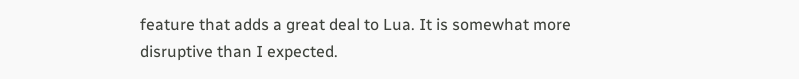feature that adds a great deal to Lua. It is somewhat more
disruptive than I expected.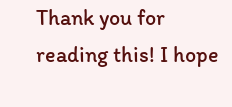Thank you for reading this! I hope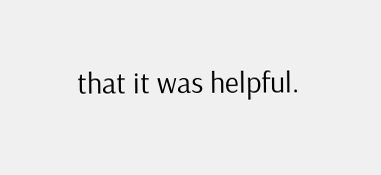that it was helpful.